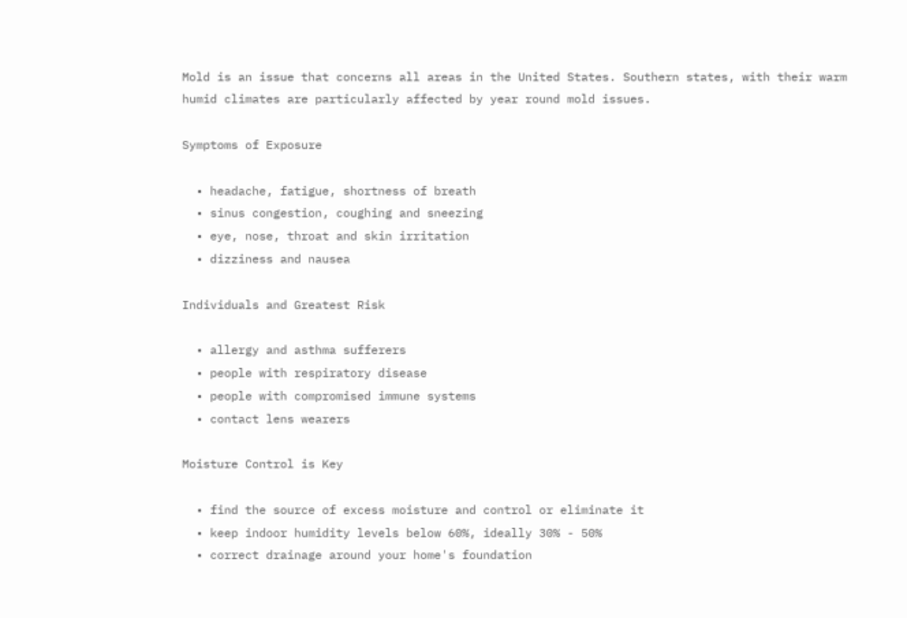Mold is an issue that concerns all areas in the United States. Southern states, with their warm humid climates are particularly affected by year round mold issues.

Symptoms of Exposure

  • headache, fatigue, shortness of breath
  • sinus congestion, coughing and sneezing
  • eye, nose, throat and skin irritation
  • dizziness and nausea

Individuals and Greatest Risk

  • allergy and asthma sufferers
  • people with respiratory disease
  • people with compromised immune systems
  • contact lens wearers

Moisture Control is Key

  • find the source of excess moisture and control or eliminate it
  • keep indoor humidity levels below 60%, ideally 30% - 50%
  • correct drainage around your home's foundation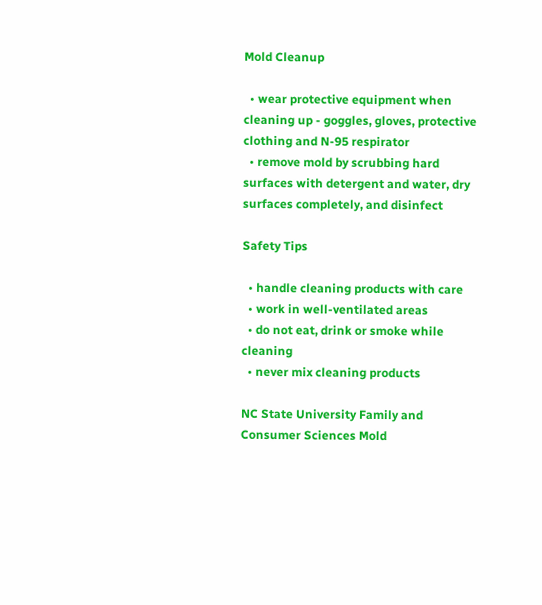Mold Cleanup

  • wear protective equipment when cleaning up - goggles, gloves, protective clothing and N-95 respirator
  • remove mold by scrubbing hard surfaces with detergent and water, dry surfaces completely, and disinfect

Safety Tips

  • handle cleaning products with care
  • work in well-ventilated areas
  • do not eat, drink or smoke while cleaning
  • never mix cleaning products

NC State University Family and Consumer Sciences Mold